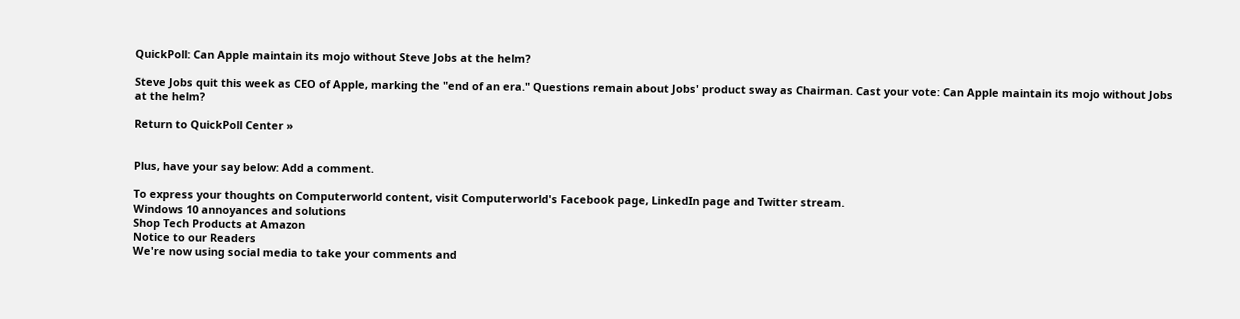QuickPoll: Can Apple maintain its mojo without Steve Jobs at the helm?

Steve Jobs quit this week as CEO of Apple, marking the "end of an era." Questions remain about Jobs' product sway as Chairman. Cast your vote: Can Apple maintain its mojo without Jobs at the helm?

Return to QuickPoll Center »


Plus, have your say below: Add a comment.

To express your thoughts on Computerworld content, visit Computerworld's Facebook page, LinkedIn page and Twitter stream.
Windows 10 annoyances and solutions
Shop Tech Products at Amazon
Notice to our Readers
We're now using social media to take your comments and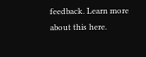feedback. Learn more about this here.